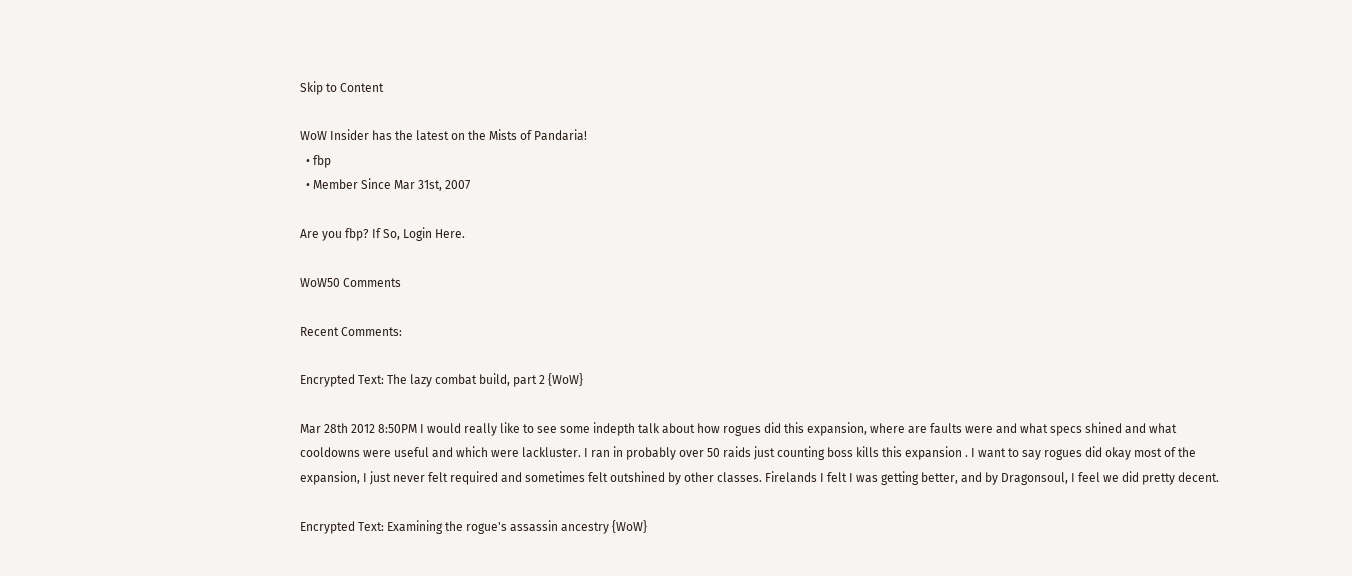Skip to Content

WoW Insider has the latest on the Mists of Pandaria!
  • fbp
  • Member Since Mar 31st, 2007

Are you fbp? If So, Login Here.

WoW50 Comments

Recent Comments:

Encrypted Text: The lazy combat build, part 2 {WoW}

Mar 28th 2012 8:50PM I would really like to see some indepth talk about how rogues did this expansion, where are faults were and what specs shined and what cooldowns were useful and which were lackluster. I ran in probably over 50 raids just counting boss kills this expansion . I want to say rogues did okay most of the expansion, I just never felt required and sometimes felt outshined by other classes. Firelands I felt I was getting better, and by Dragonsoul, I feel we did pretty decent.

Encrypted Text: Examining the rogue's assassin ancestry {WoW}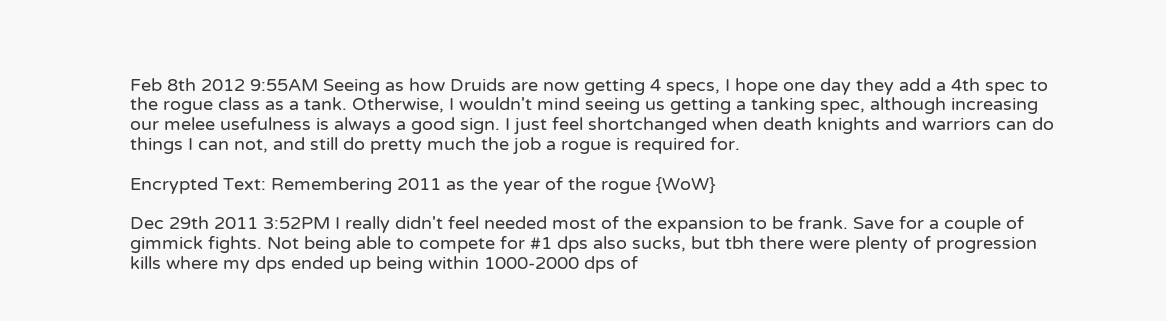Feb 8th 2012 9:55AM Seeing as how Druids are now getting 4 specs, I hope one day they add a 4th spec to the rogue class as a tank. Otherwise, I wouldn't mind seeing us getting a tanking spec, although increasing our melee usefulness is always a good sign. I just feel shortchanged when death knights and warriors can do things I can not, and still do pretty much the job a rogue is required for.

Encrypted Text: Remembering 2011 as the year of the rogue {WoW}

Dec 29th 2011 3:52PM I really didn't feel needed most of the expansion to be frank. Save for a couple of gimmick fights. Not being able to compete for #1 dps also sucks, but tbh there were plenty of progression kills where my dps ended up being within 1000-2000 dps of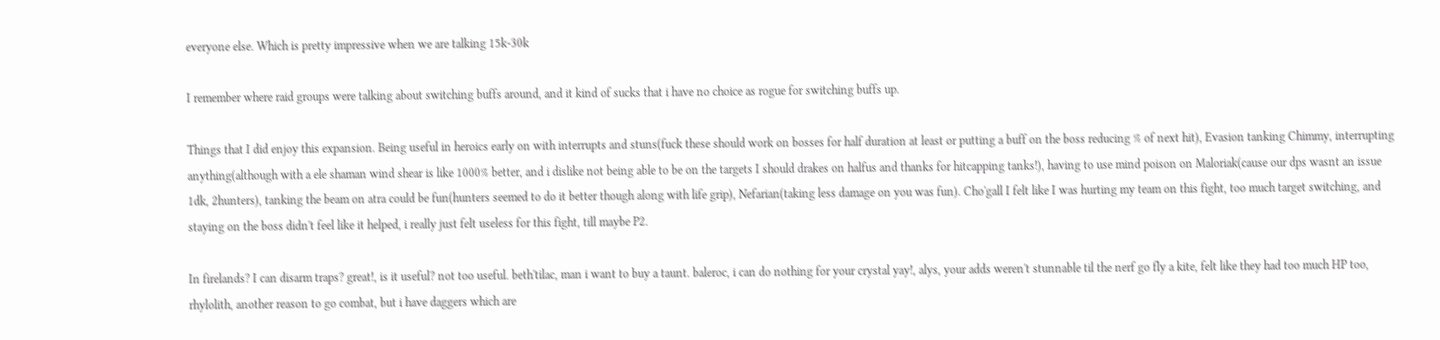everyone else. Which is pretty impressive when we are talking 15k-30k

I remember where raid groups were talking about switching buffs around, and it kind of sucks that i have no choice as rogue for switching buffs up.

Things that I did enjoy this expansion. Being useful in heroics early on with interrupts and stuns(fuck these should work on bosses for half duration at least or putting a buff on the boss reducing % of next hit), Evasion tanking Chimmy, interrupting anything(although with a ele shaman wind shear is like 1000% better, and i dislike not being able to be on the targets I should drakes on halfus and thanks for hitcapping tanks!), having to use mind poison on Maloriak(cause our dps wasnt an issue 1dk, 2hunters), tanking the beam on atra could be fun(hunters seemed to do it better though along with life grip), Nefarian(taking less damage on you was fun). Cho'gall I felt like I was hurting my team on this fight, too much target switching, and staying on the boss didn't feel like it helped, i really just felt useless for this fight, till maybe P2.

In firelands? I can disarm traps? great!, is it useful? not too useful. beth'tilac, man i want to buy a taunt. baleroc, i can do nothing for your crystal yay!, alys, your adds weren't stunnable til the nerf go fly a kite, felt like they had too much HP too, rhylolith, another reason to go combat, but i have daggers which are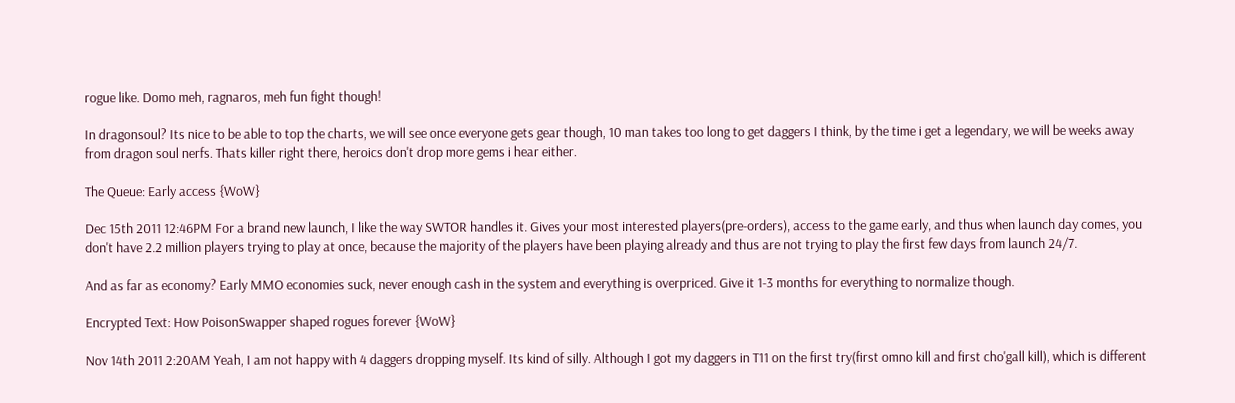rogue like. Domo meh, ragnaros, meh fun fight though!

In dragonsoul? Its nice to be able to top the charts, we will see once everyone gets gear though, 10 man takes too long to get daggers I think, by the time i get a legendary, we will be weeks away from dragon soul nerfs. Thats killer right there, heroics don't drop more gems i hear either.

The Queue: Early access {WoW}

Dec 15th 2011 12:46PM For a brand new launch, I like the way SWTOR handles it. Gives your most interested players(pre-orders), access to the game early, and thus when launch day comes, you don't have 2.2 million players trying to play at once, because the majority of the players have been playing already and thus are not trying to play the first few days from launch 24/7.

And as far as economy? Early MMO economies suck, never enough cash in the system and everything is overpriced. Give it 1-3 months for everything to normalize though.

Encrypted Text: How PoisonSwapper shaped rogues forever {WoW}

Nov 14th 2011 2:20AM Yeah, I am not happy with 4 daggers dropping myself. Its kind of silly. Although I got my daggers in T11 on the first try(first omno kill and first cho'gall kill), which is different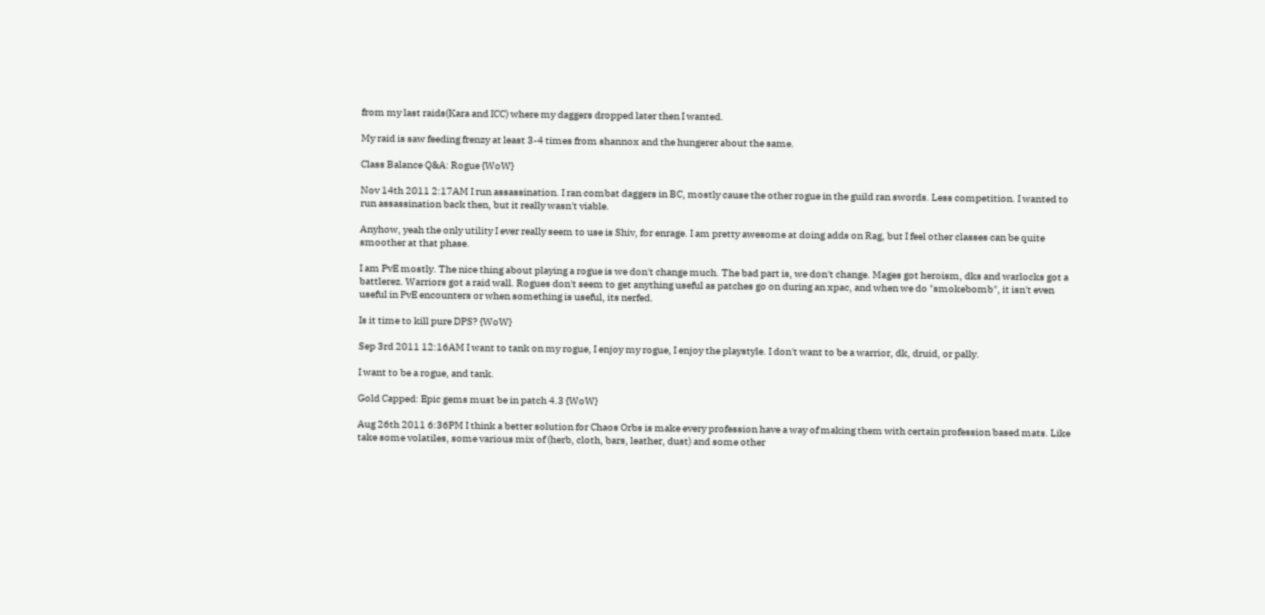from my last raids(Kara and ICC) where my daggers dropped later then I wanted.

My raid is saw feeding frenzy at least 3-4 times from shannox and the hungerer about the same.

Class Balance Q&A: Rogue {WoW}

Nov 14th 2011 2:17AM I run assassination. I ran combat daggers in BC, mostly cause the other rogue in the guild ran swords. Less competition. I wanted to run assassination back then, but it really wasn't viable.

Anyhow, yeah the only utility I ever really seem to use is Shiv, for enrage. I am pretty awesome at doing adds on Rag, but I feel other classes can be quite smoother at that phase.

I am PvE mostly. The nice thing about playing a rogue is we don't change much. The bad part is, we don't change. Mages got heroism, dks and warlocks got a battlerez. Warriors got a raid wall. Rogues don't seem to get anything useful as patches go on during an xpac, and when we do "smokebomb", it isn't even useful in PvE encounters or when something is useful, its nerfed.

Is it time to kill pure DPS? {WoW}

Sep 3rd 2011 12:16AM I want to tank on my rogue, I enjoy my rogue, I enjoy the playstyle. I don't want to be a warrior, dk, druid, or pally.

I want to be a rogue, and tank.

Gold Capped: Epic gems must be in patch 4.3 {WoW}

Aug 26th 2011 6:36PM I think a better solution for Chaos Orbs is make every profession have a way of making them with certain profession based mats. Like take some volatiles, some various mix of (herb, cloth, bars, leather, dust) and some other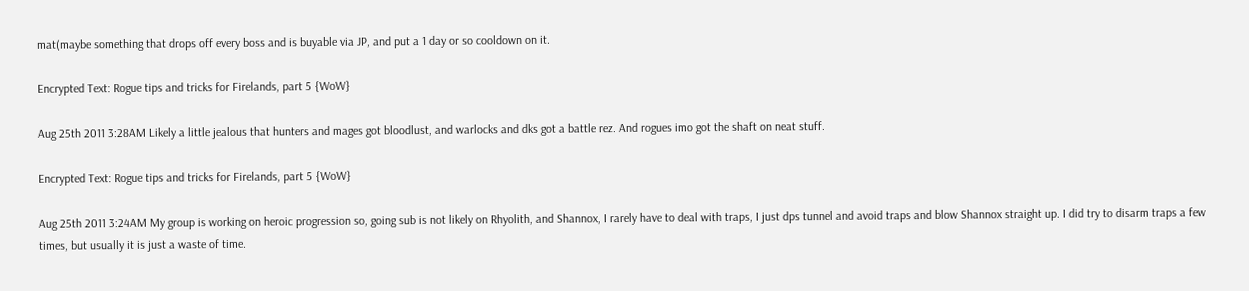mat(maybe something that drops off every boss and is buyable via JP, and put a 1 day or so cooldown on it.

Encrypted Text: Rogue tips and tricks for Firelands, part 5 {WoW}

Aug 25th 2011 3:28AM Likely a little jealous that hunters and mages got bloodlust, and warlocks and dks got a battle rez. And rogues imo got the shaft on neat stuff.

Encrypted Text: Rogue tips and tricks for Firelands, part 5 {WoW}

Aug 25th 2011 3:24AM My group is working on heroic progression so, going sub is not likely on Rhyolith, and Shannox, I rarely have to deal with traps, I just dps tunnel and avoid traps and blow Shannox straight up. I did try to disarm traps a few times, but usually it is just a waste of time.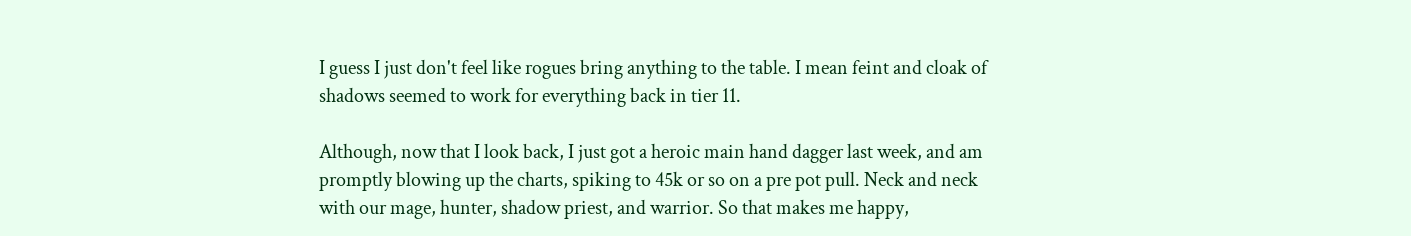I guess I just don't feel like rogues bring anything to the table. I mean feint and cloak of shadows seemed to work for everything back in tier 11.

Although, now that I look back, I just got a heroic main hand dagger last week, and am promptly blowing up the charts, spiking to 45k or so on a pre pot pull. Neck and neck with our mage, hunter, shadow priest, and warrior. So that makes me happy,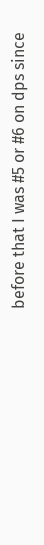before that I was #5 or #6 on dps since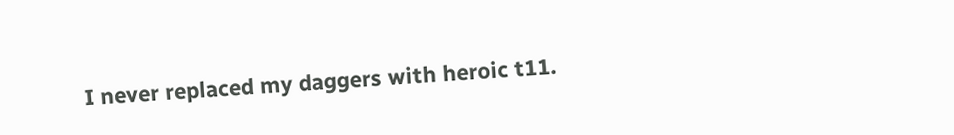I never replaced my daggers with heroic t11.